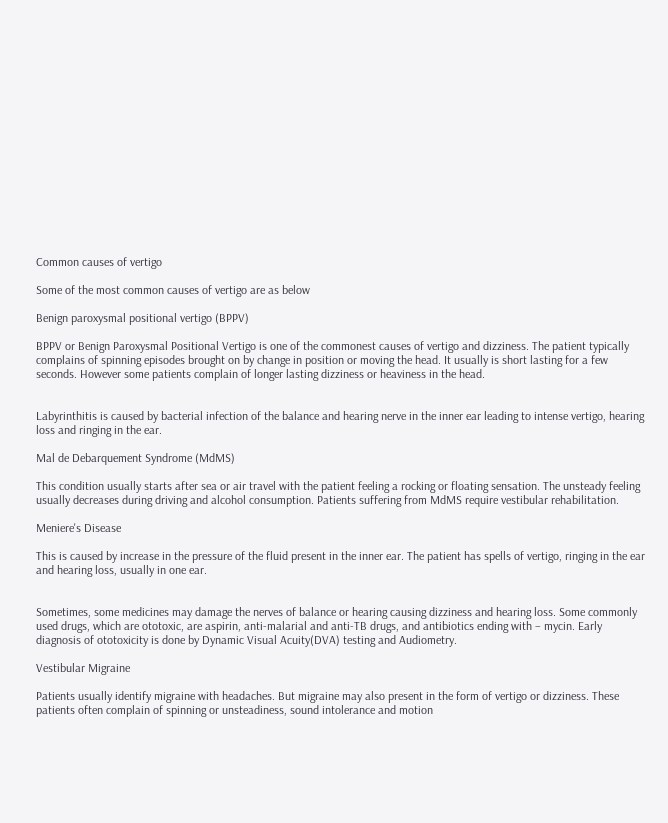Common causes of vertigo

Some of the most common causes of vertigo are as below

Benign paroxysmal positional vertigo (BPPV)

BPPV or Benign Paroxysmal Positional Vertigo is one of the commonest causes of vertigo and dizziness. The patient typically complains of spinning episodes brought on by change in position or moving the head. It usually is short lasting for a few seconds. However some patients complain of longer lasting dizziness or heaviness in the head.


Labyrinthitis is caused by bacterial infection of the balance and hearing nerve in the inner ear leading to intense vertigo, hearing loss and ringing in the ear.

Mal de Debarquement Syndrome (MdMS)

This condition usually starts after sea or air travel with the patient feeling a rocking or floating sensation. The unsteady feeling usually decreases during driving and alcohol consumption. Patients suffering from MdMS require vestibular rehabilitation.

Meniere's Disease

This is caused by increase in the pressure of the fluid present in the inner ear. The patient has spells of vertigo, ringing in the ear and hearing loss, usually in one ear.


Sometimes, some medicines may damage the nerves of balance or hearing causing dizziness and hearing loss. Some commonly used drugs, which are ototoxic, are aspirin, anti-malarial and anti-TB drugs, and antibiotics ending with – mycin. Early diagnosis of ototoxicity is done by Dynamic Visual Acuity(DVA) testing and Audiometry.

Vestibular Migraine

Patients usually identify migraine with headaches. But migraine may also present in the form of vertigo or dizziness. These patients often complain of spinning or unsteadiness, sound intolerance and motion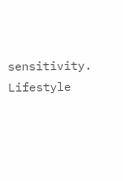sensitivity. Lifestyle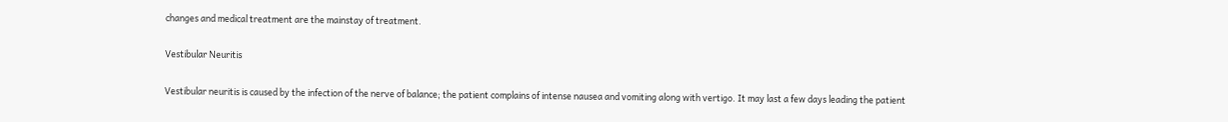changes and medical treatment are the mainstay of treatment.

Vestibular Neuritis

Vestibular neuritis is caused by the infection of the nerve of balance; the patient complains of intense nausea and vomiting along with vertigo. It may last a few days leading the patient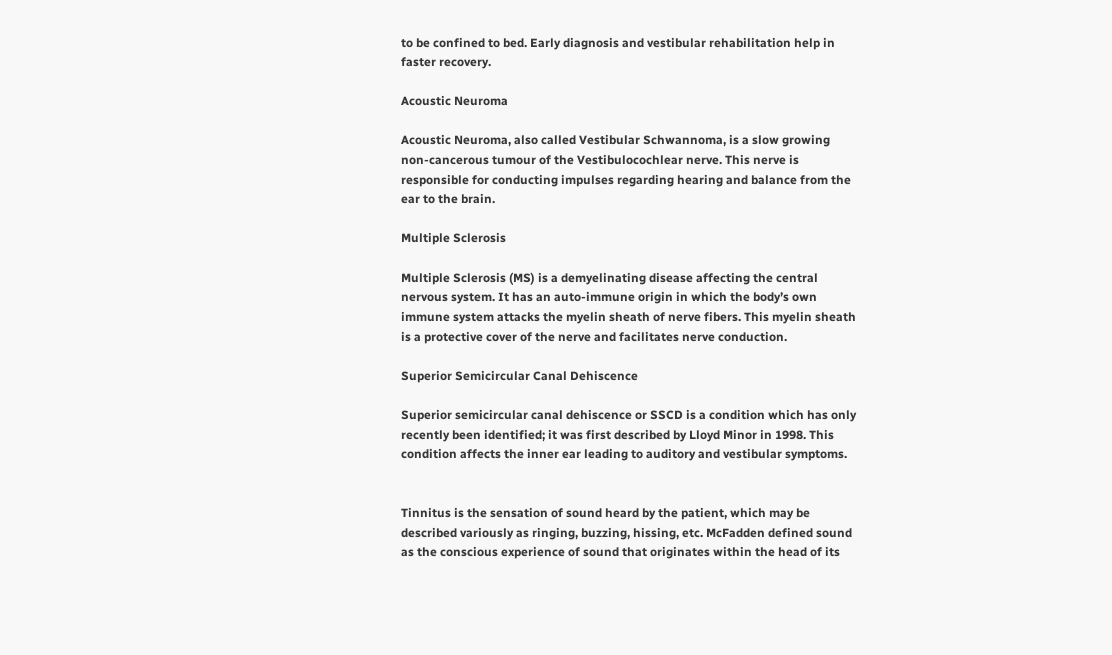to be confined to bed. Early diagnosis and vestibular rehabilitation help in faster recovery.

Acoustic Neuroma

Acoustic Neuroma, also called Vestibular Schwannoma, is a slow growing non-cancerous tumour of the Vestibulocochlear nerve. This nerve is responsible for conducting impulses regarding hearing and balance from the ear to the brain.

Multiple Sclerosis

Multiple Sclerosis (MS) is a demyelinating disease affecting the central nervous system. It has an auto-immune origin in which the body’s own immune system attacks the myelin sheath of nerve fibers. This myelin sheath is a protective cover of the nerve and facilitates nerve conduction.

Superior Semicircular Canal Dehiscence

Superior semicircular canal dehiscence or SSCD is a condition which has only recently been identified; it was first described by Lloyd Minor in 1998. This condition affects the inner ear leading to auditory and vestibular symptoms.


Tinnitus is the sensation of sound heard by the patient, which may be described variously as ringing, buzzing, hissing, etc. McFadden defined sound as the conscious experience of sound that originates within the head of its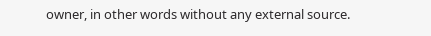owner, in other words without any external source.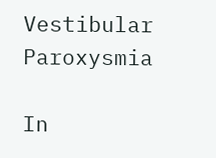Vestibular Paroxysmia

In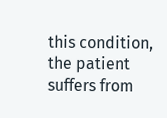this condition, the patient suffers from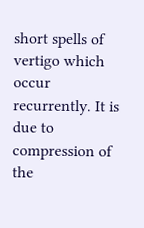short spells of vertigo which occur recurrently. It is due to compression of the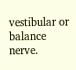vestibular or balance nerve.